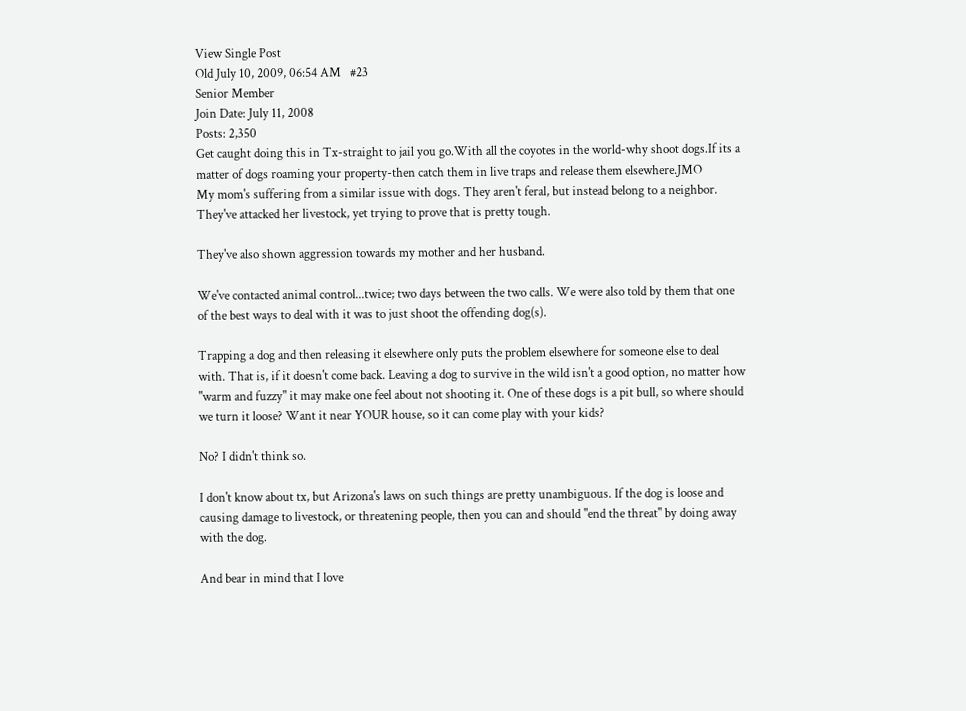View Single Post
Old July 10, 2009, 06:54 AM   #23
Senior Member
Join Date: July 11, 2008
Posts: 2,350
Get caught doing this in Tx-straight to jail you go.With all the coyotes in the world-why shoot dogs.If its a matter of dogs roaming your property-then catch them in live traps and release them elsewhere.JMO
My mom's suffering from a similar issue with dogs. They aren't feral, but instead belong to a neighbor. They've attacked her livestock, yet trying to prove that is pretty tough.

They've also shown aggression towards my mother and her husband.

We've contacted animal control...twice; two days between the two calls. We were also told by them that one of the best ways to deal with it was to just shoot the offending dog(s).

Trapping a dog and then releasing it elsewhere only puts the problem elsewhere for someone else to deal with. That is, if it doesn't come back. Leaving a dog to survive in the wild isn't a good option, no matter how "warm and fuzzy" it may make one feel about not shooting it. One of these dogs is a pit bull, so where should we turn it loose? Want it near YOUR house, so it can come play with your kids?

No? I didn't think so.

I don't know about tx, but Arizona's laws on such things are pretty unambiguous. If the dog is loose and causing damage to livestock, or threatening people, then you can and should "end the threat" by doing away with the dog.

And bear in mind that I love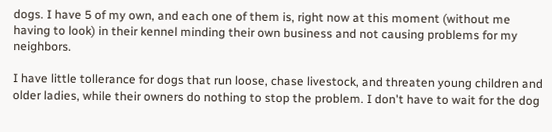dogs. I have 5 of my own, and each one of them is, right now at this moment (without me having to look) in their kennel minding their own business and not causing problems for my neighbors.

I have little tollerance for dogs that run loose, chase livestock, and threaten young children and older ladies, while their owners do nothing to stop the problem. I don't have to wait for the dog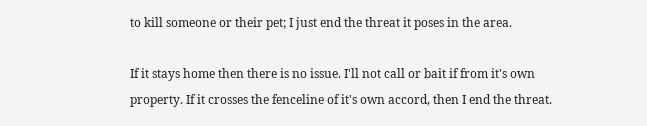to kill someone or their pet; I just end the threat it poses in the area.

If it stays home then there is no issue. I'll not call or bait if from it's own property. If it crosses the fenceline of it's own accord, then I end the threat.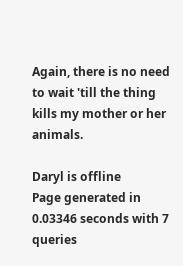Again, there is no need to wait 'till the thing kills my mother or her animals.

Daryl is offline
Page generated in 0.03346 seconds with 7 queries